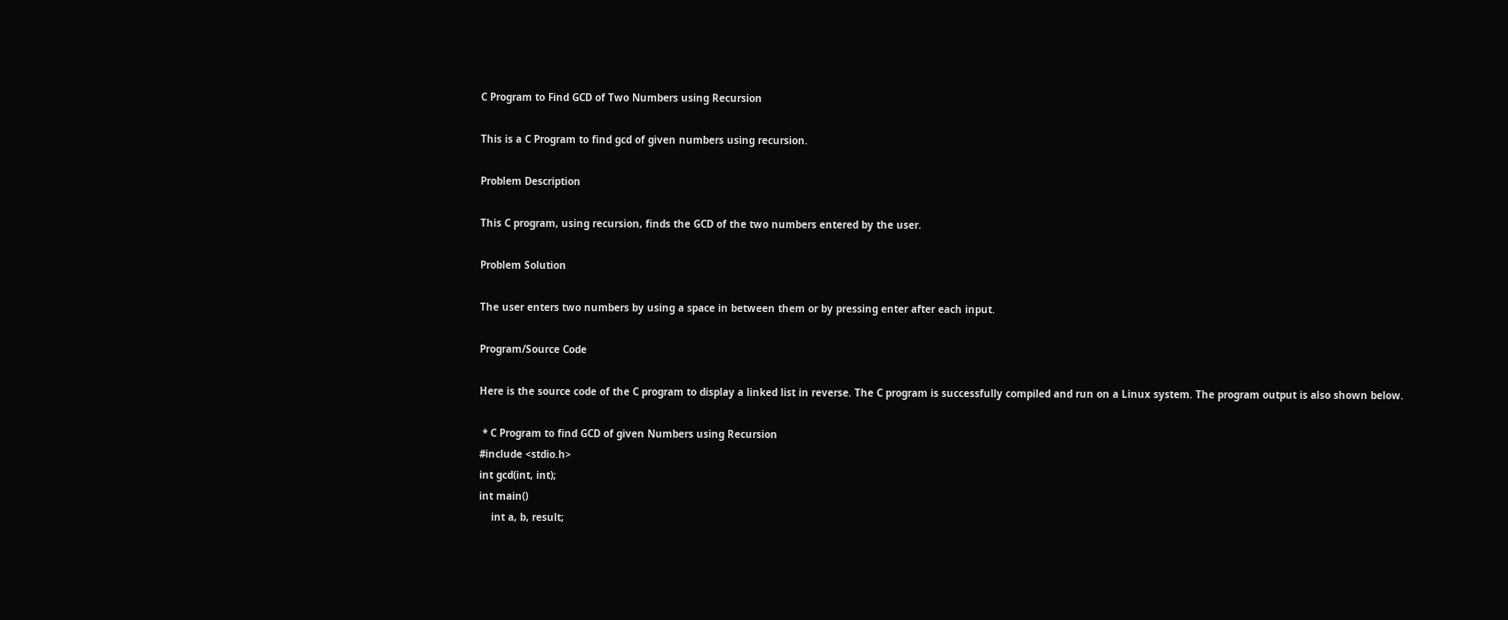C Program to Find GCD of Two Numbers using Recursion

This is a C Program to find gcd of given numbers using recursion.

Problem Description

This C program, using recursion, finds the GCD of the two numbers entered by the user.

Problem Solution

The user enters two numbers by using a space in between them or by pressing enter after each input.

Program/Source Code

Here is the source code of the C program to display a linked list in reverse. The C program is successfully compiled and run on a Linux system. The program output is also shown below.

 * C Program to find GCD of given Numbers using Recursion
#include <stdio.h>
int gcd(int, int);
int main()
    int a, b, result;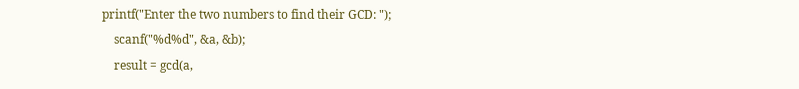printf("Enter the two numbers to find their GCD: ");
    scanf("%d%d", &a, &b);
    result = gcd(a,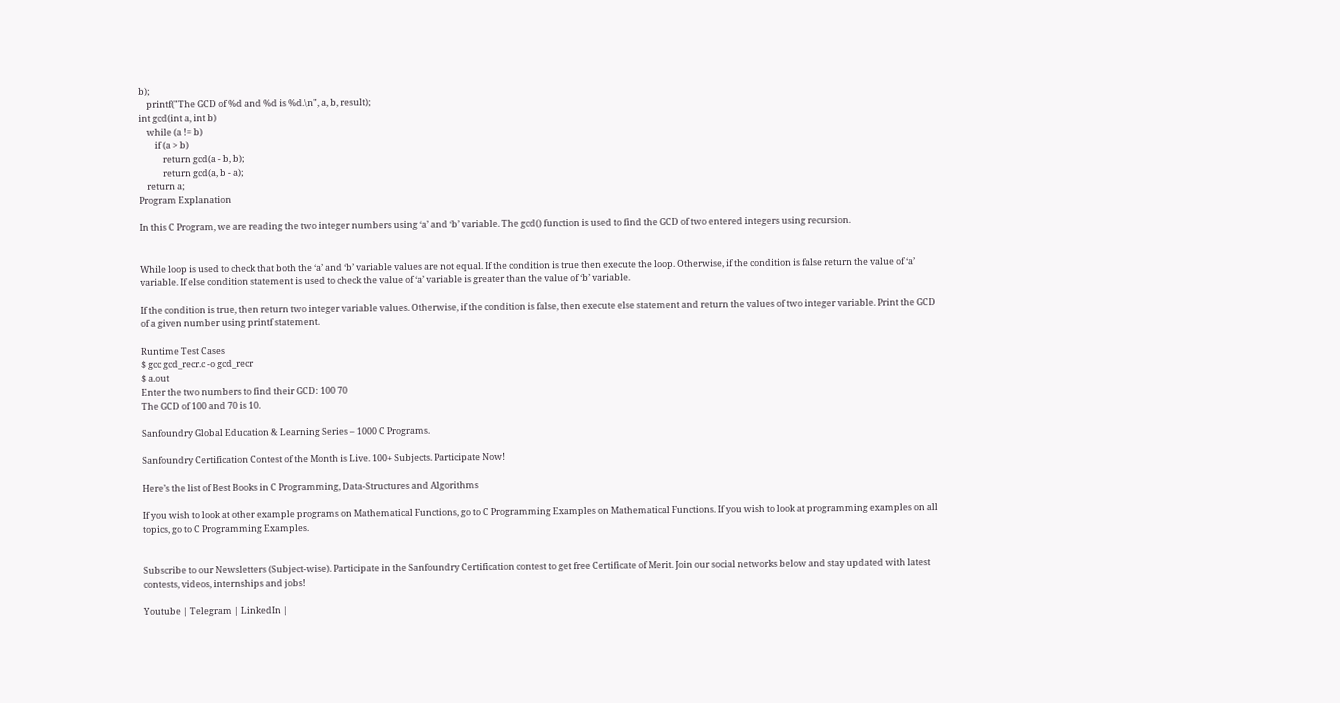b);
    printf("The GCD of %d and %d is %d.\n", a, b, result);
int gcd(int a, int b)
    while (a != b)
        if (a > b)
            return gcd(a - b, b);
            return gcd(a, b - a);
    return a;
Program Explanation

In this C Program, we are reading the two integer numbers using ‘a’ and ‘b’ variable. The gcd() function is used to find the GCD of two entered integers using recursion.


While loop is used to check that both the ‘a’ and ‘b’ variable values are not equal. If the condition is true then execute the loop. Otherwise, if the condition is false return the value of ‘a’ variable. If else condition statement is used to check the value of ‘a’ variable is greater than the value of ‘b’ variable.

If the condition is true, then return two integer variable values. Otherwise, if the condition is false, then execute else statement and return the values of two integer variable. Print the GCD of a given number using printf statement.

Runtime Test Cases
$ gcc gcd_recr.c -o gcd_recr
$ a.out
Enter the two numbers to find their GCD: 100 70
The GCD of 100 and 70 is 10.

Sanfoundry Global Education & Learning Series – 1000 C Programs.

Sanfoundry Certification Contest of the Month is Live. 100+ Subjects. Participate Now!

Here’s the list of Best Books in C Programming, Data-Structures and Algorithms

If you wish to look at other example programs on Mathematical Functions, go to C Programming Examples on Mathematical Functions. If you wish to look at programming examples on all topics, go to C Programming Examples.


Subscribe to our Newsletters (Subject-wise). Participate in the Sanfoundry Certification contest to get free Certificate of Merit. Join our social networks below and stay updated with latest contests, videos, internships and jobs!

Youtube | Telegram | LinkedIn |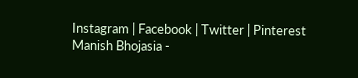Instagram | Facebook | Twitter | Pinterest
Manish Bhojasia -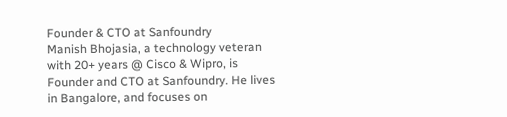Founder & CTO at Sanfoundry
Manish Bhojasia, a technology veteran with 20+ years @ Cisco & Wipro, is Founder and CTO at Sanfoundry. He lives in Bangalore, and focuses on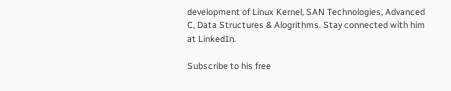development of Linux Kernel, SAN Technologies, Advanced C, Data Structures & Alogrithms. Stay connected with him at LinkedIn.

Subscribe to his free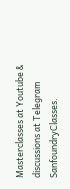Masterclasses at Youtube & discussions at Telegram SanfoundryClasses.